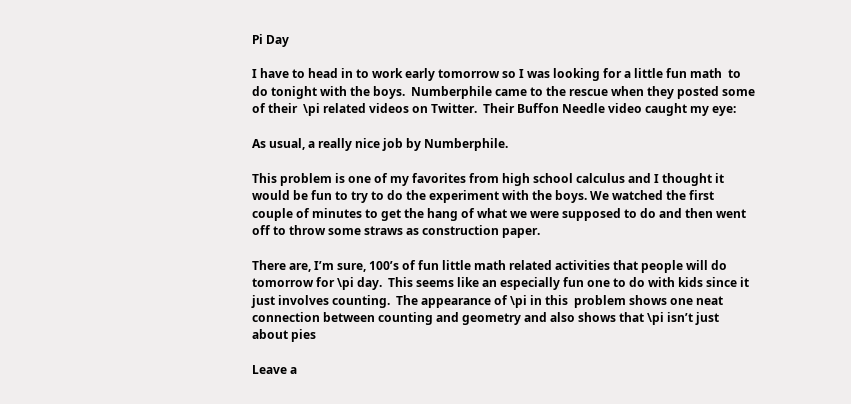Pi Day

I have to head in to work early tomorrow so I was looking for a little fun math  to do tonight with the boys.  Numberphile came to the rescue when they posted some of their  \pi related videos on Twitter.  Their Buffon Needle video caught my eye:

As usual, a really nice job by Numberphile.

This problem is one of my favorites from high school calculus and I thought it would be fun to try to do the experiment with the boys. We watched the first couple of minutes to get the hang of what we were supposed to do and then went off to throw some straws as construction paper.

There are, I’m sure, 100’s of fun little math related activities that people will do tomorrow for \pi day.  This seems like an especially fun one to do with kids since it just involves counting.  The appearance of \pi in this  problem shows one neat connection between counting and geometry and also shows that \pi isn’t just about pies

Leave a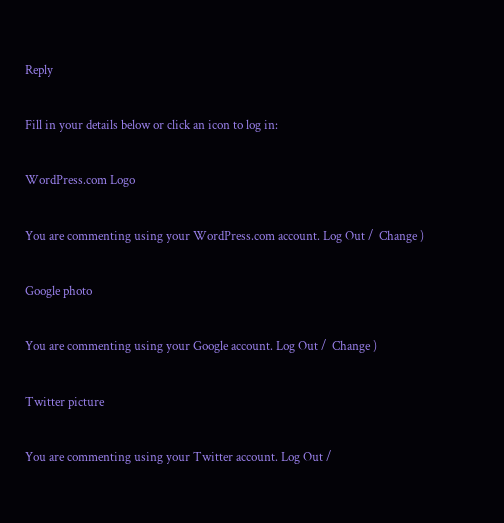Reply

Fill in your details below or click an icon to log in:

WordPress.com Logo

You are commenting using your WordPress.com account. Log Out /  Change )

Google photo

You are commenting using your Google account. Log Out /  Change )

Twitter picture

You are commenting using your Twitter account. Log Out /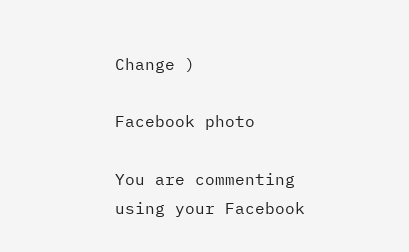Change )

Facebook photo

You are commenting using your Facebook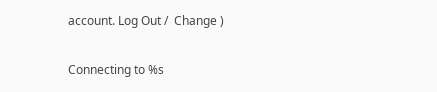account. Log Out /  Change )

Connecting to %s